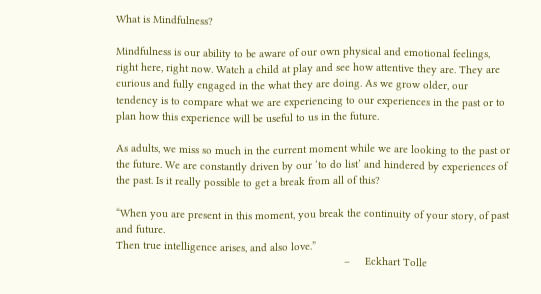What is Mindfulness?

Mindfulness is our ability to be aware of our own physical and emotional feelings, right here, right now. Watch a child at play and see how attentive they are. They are curious and fully engaged in the what they are doing. As we grow older, our tendency is to compare what we are experiencing to our experiences in the past or to plan how this experience will be useful to us in the future.

As adults, we miss so much in the current moment while we are looking to the past or the future. We are constantly driven by our ‘to do list’ and hindered by experiences of the past. Is it really possible to get a break from all of this?

“When you are present in this moment, you break the continuity of your story, of past and future.
Then true intelligence arises, and also love.”
                                                                            –     Eckhart Tolle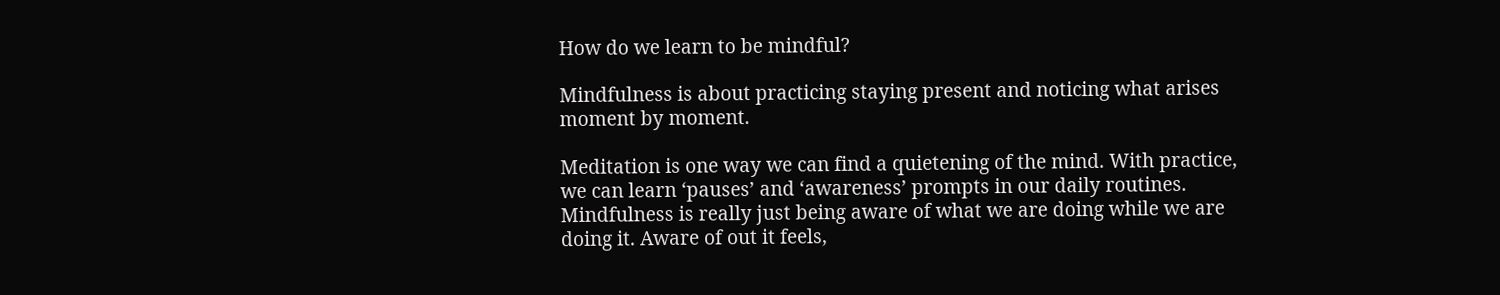How do we learn to be mindful?

Mindfulness is about practicing staying present and noticing what arises moment by moment.

Meditation is one way we can find a quietening of the mind. With practice, we can learn ‘pauses’ and ‘awareness’ prompts in our daily routines. Mindfulness is really just being aware of what we are doing while we are doing it. Aware of out it feels,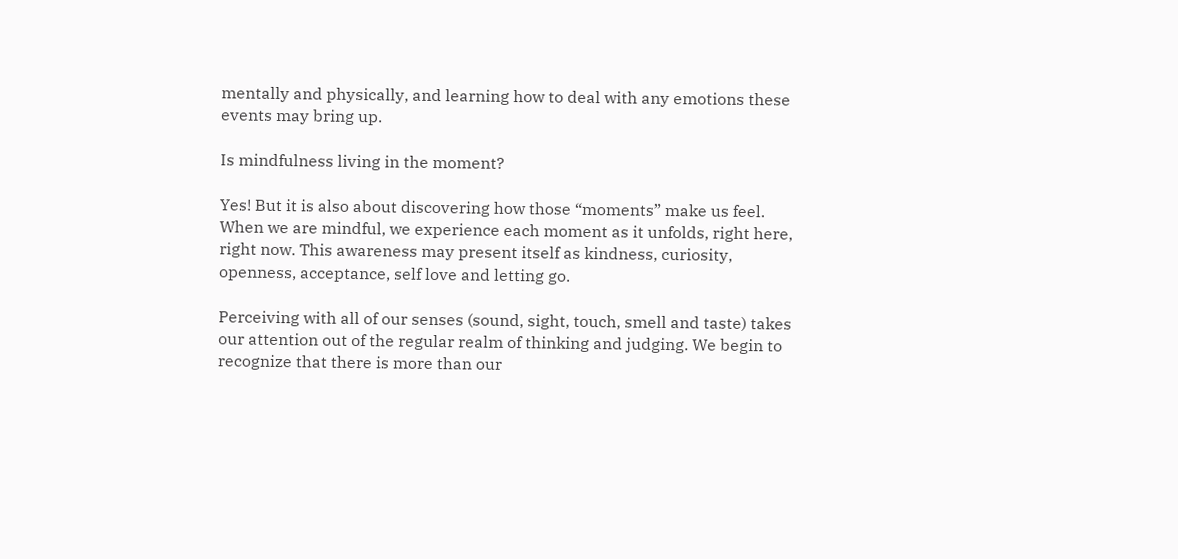mentally and physically, and learning how to deal with any emotions these events may bring up.

Is mindfulness living in the moment?

Yes! But it is also about discovering how those “moments” make us feel. When we are mindful, we experience each moment as it unfolds, right here, right now. This awareness may present itself as kindness, curiosity, openness, acceptance, self love and letting go.

Perceiving with all of our senses (sound, sight, touch, smell and taste) takes our attention out of the regular realm of thinking and judging. We begin to recognize that there is more than our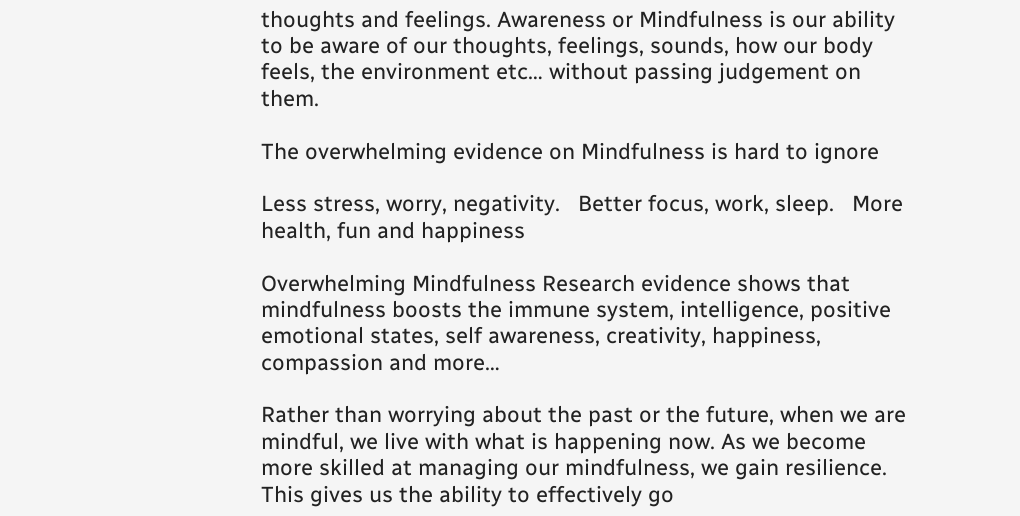thoughts and feelings. Awareness or Mindfulness is our ability to be aware of our thoughts, feelings, sounds, how our body feels, the environment etc… without passing judgement on them.

The overwhelming evidence on Mindfulness is hard to ignore

Less stress, worry, negativity.   Better focus, work, sleep.   More health, fun and happiness

Overwhelming Mindfulness Research evidence shows that mindfulness boosts the immune system, intelligence, positive emotional states, self awareness, creativity, happiness, compassion and more…

Rather than worrying about the past or the future, when we are mindful, we live with what is happening now. As we become more skilled at managing our mindfulness, we gain resilience. This gives us the ability to effectively go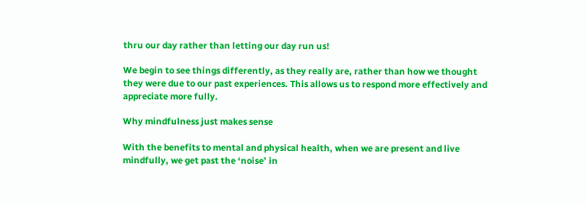thru our day rather than letting our day run us!

We begin to see things differently, as they really are, rather than how we thought they were due to our past experiences. This allows us to respond more effectively and appreciate more fully.

Why mindfulness just makes sense

With the benefits to mental and physical health, when we are present and live mindfully, we get past the ‘noise’ in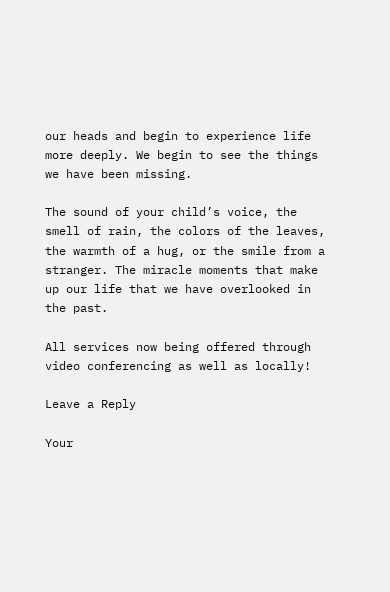our heads and begin to experience life more deeply. We begin to see the things we have been missing.

The sound of your child’s voice, the smell of rain, the colors of the leaves, the warmth of a hug, or the smile from a stranger. The miracle moments that make up our life that we have overlooked in the past.

All services now being offered through video conferencing as well as locally!

Leave a Reply

Your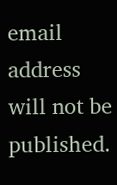email address will not be published.